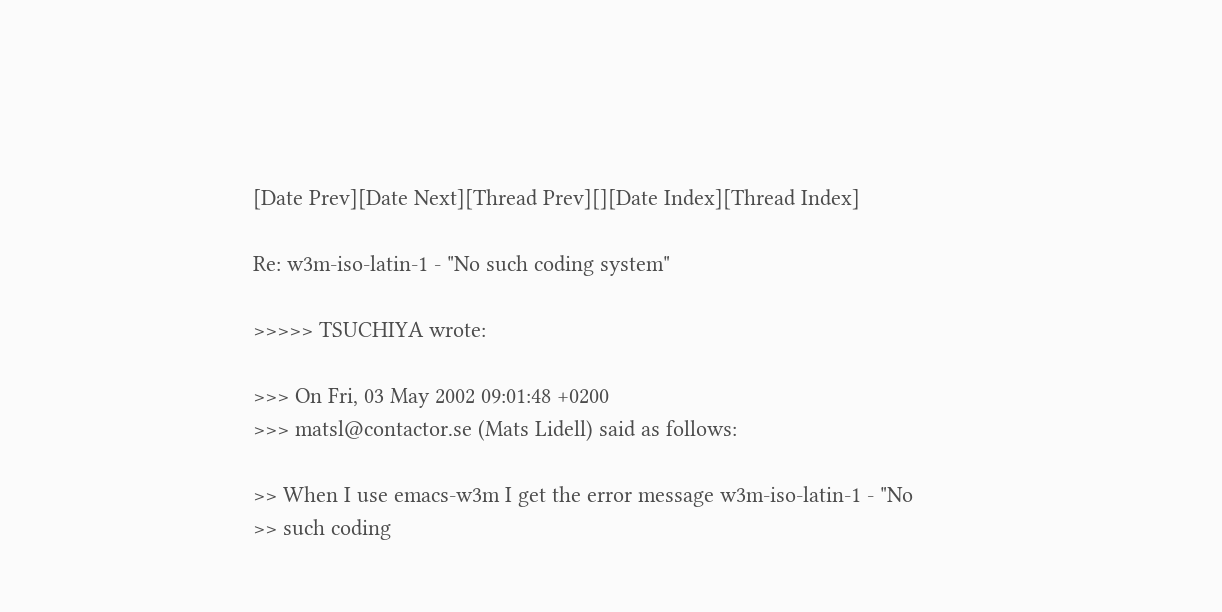[Date Prev][Date Next][Thread Prev][][Date Index][Thread Index]

Re: w3m-iso-latin-1 - "No such coding system"

>>>>> TSUCHIYA wrote:

>>> On Fri, 03 May 2002 09:01:48 +0200
>>> matsl@contactor.se (Mats Lidell) said as follows:

>> When I use emacs-w3m I get the error message w3m-iso-latin-1 - "No
>> such coding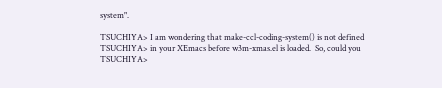system".

TSUCHIYA> I am wondering that make-ccl-coding-system() is not defined
TSUCHIYA> in your XEmacs before w3m-xmas.el is loaded.  So, could you
TSUCHIYA>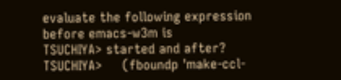evaluate the following expression before emacs-w3m is
TSUCHIYA> started and after?
TSUCHIYA>     (fboundp 'make-ccl-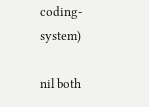coding-system)

nil both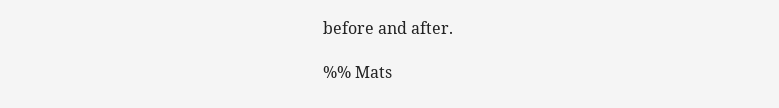before and after.

%% Mats